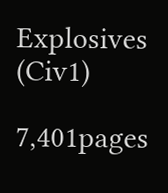Explosives (Civ1)

7,401pages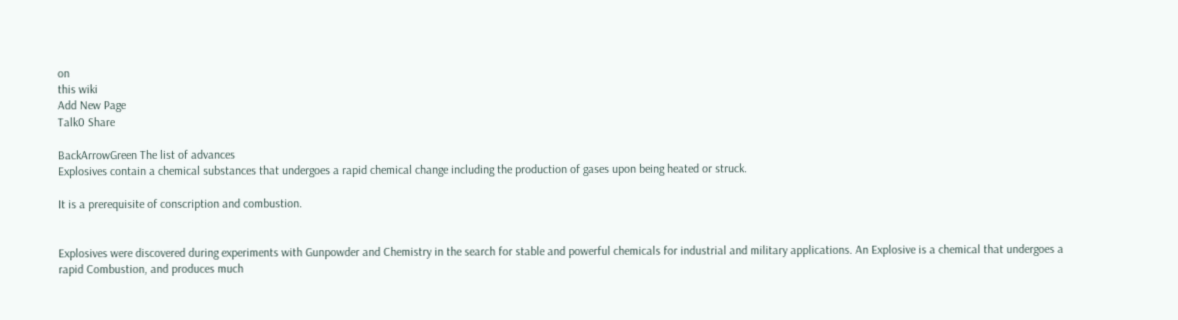on
this wiki
Add New Page
Talk0 Share

BackArrowGreen The list of advances
Explosives contain a chemical substances that undergoes a rapid chemical change including the production of gases upon being heated or struck.

It is a prerequisite of conscription and combustion.


Explosives were discovered during experiments with Gunpowder and Chemistry in the search for stable and powerful chemicals for industrial and military applications. An Explosive is a chemical that undergoes a rapid Combustion, and produces much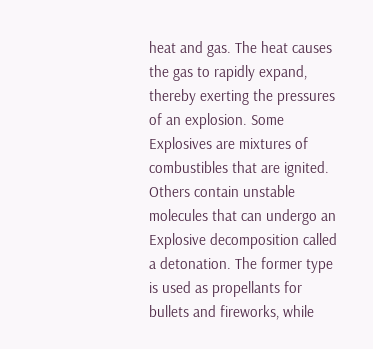heat and gas. The heat causes the gas to rapidly expand, thereby exerting the pressures of an explosion. Some Explosives are mixtures of combustibles that are ignited. Others contain unstable molecules that can undergo an Explosive decomposition called a detonation. The former type is used as propellants for bullets and fireworks, while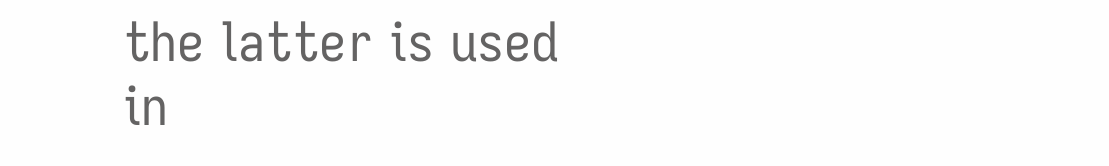the latter is used in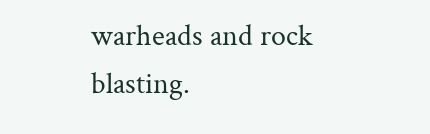warheads and rock blasting.